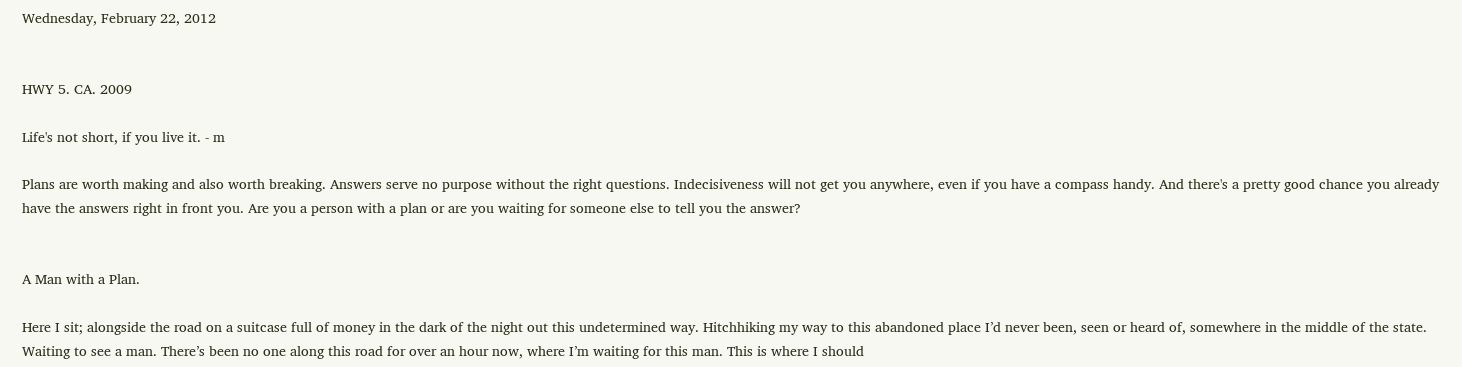Wednesday, February 22, 2012


HWY 5. CA. 2009

Life's not short, if you live it. - m

Plans are worth making and also worth breaking. Answers serve no purpose without the right questions. Indecisiveness will not get you anywhere, even if you have a compass handy. And there's a pretty good chance you already have the answers right in front you. Are you a person with a plan or are you waiting for someone else to tell you the answer?


A Man with a Plan.

Here I sit; alongside the road on a suitcase full of money in the dark of the night out this undetermined way. Hitchhiking my way to this abandoned place I’d never been, seen or heard of, somewhere in the middle of the state. Waiting to see a man. There’s been no one along this road for over an hour now, where I’m waiting for this man. This is where I should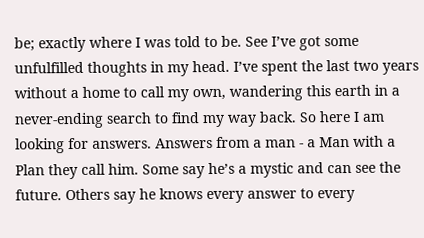be; exactly where I was told to be. See I’ve got some unfulfilled thoughts in my head. I’ve spent the last two years without a home to call my own, wandering this earth in a never-ending search to find my way back. So here I am looking for answers. Answers from a man - a Man with a Plan they call him. Some say he’s a mystic and can see the future. Others say he knows every answer to every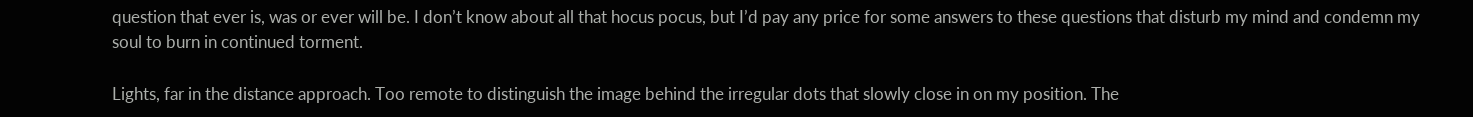question that ever is, was or ever will be. I don’t know about all that hocus pocus, but I’d pay any price for some answers to these questions that disturb my mind and condemn my soul to burn in continued torment.

Lights, far in the distance approach. Too remote to distinguish the image behind the irregular dots that slowly close in on my position. The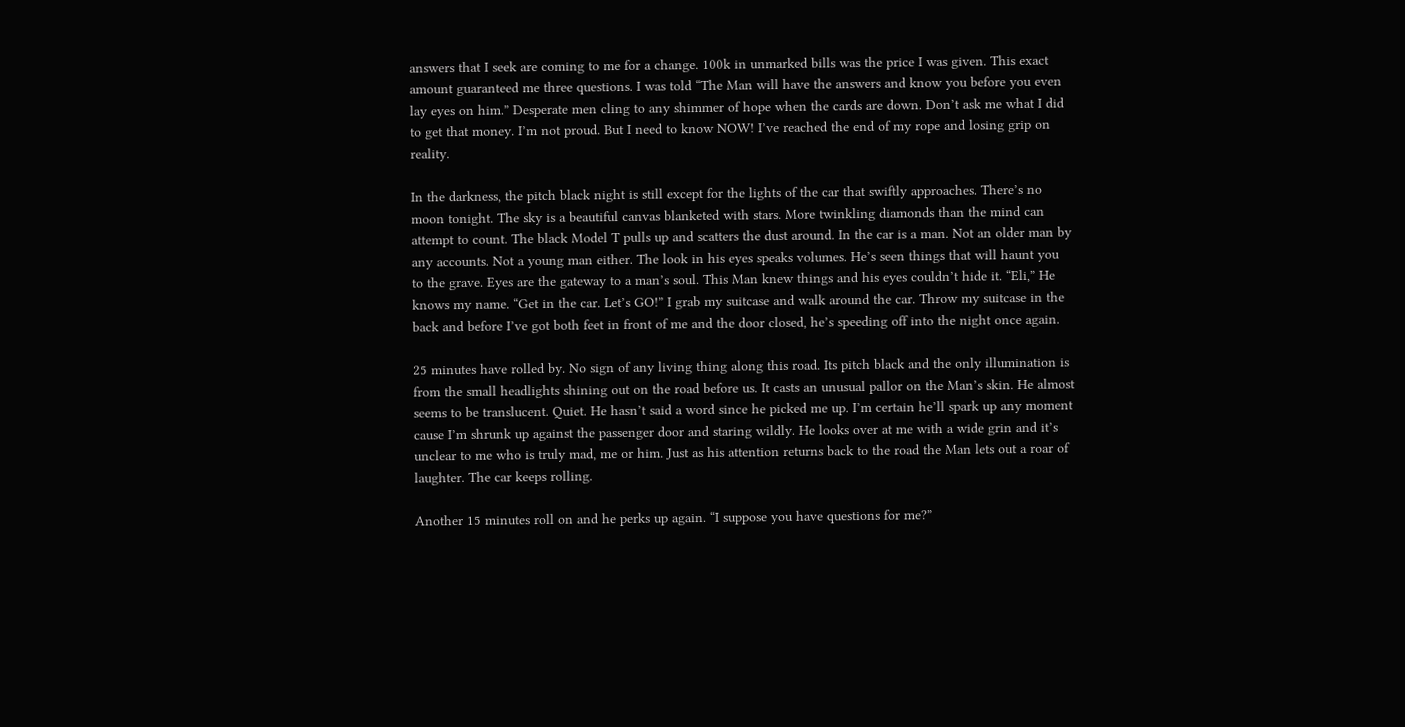answers that I seek are coming to me for a change. 100k in unmarked bills was the price I was given. This exact amount guaranteed me three questions. I was told “The Man will have the answers and know you before you even lay eyes on him.” Desperate men cling to any shimmer of hope when the cards are down. Don’t ask me what I did to get that money. I’m not proud. But I need to know NOW! I’ve reached the end of my rope and losing grip on reality.

In the darkness, the pitch black night is still except for the lights of the car that swiftly approaches. There’s no moon tonight. The sky is a beautiful canvas blanketed with stars. More twinkling diamonds than the mind can attempt to count. The black Model T pulls up and scatters the dust around. In the car is a man. Not an older man by any accounts. Not a young man either. The look in his eyes speaks volumes. He’s seen things that will haunt you to the grave. Eyes are the gateway to a man’s soul. This Man knew things and his eyes couldn’t hide it. “Eli,” He knows my name. “Get in the car. Let’s GO!” I grab my suitcase and walk around the car. Throw my suitcase in the back and before I’ve got both feet in front of me and the door closed, he’s speeding off into the night once again.

25 minutes have rolled by. No sign of any living thing along this road. Its pitch black and the only illumination is from the small headlights shining out on the road before us. It casts an unusual pallor on the Man’s skin. He almost seems to be translucent. Quiet. He hasn’t said a word since he picked me up. I’m certain he’ll spark up any moment cause I’m shrunk up against the passenger door and staring wildly. He looks over at me with a wide grin and it’s unclear to me who is truly mad, me or him. Just as his attention returns back to the road the Man lets out a roar of laughter. The car keeps rolling.

Another 15 minutes roll on and he perks up again. “I suppose you have questions for me?”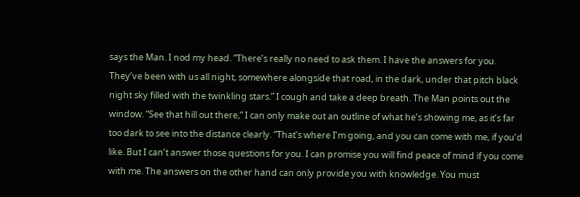says the Man. I nod my head. “There’s really no need to ask them. I have the answers for you. They’ve been with us all night, somewhere alongside that road, in the dark, under that pitch black night sky filled with the twinkling stars.” I cough and take a deep breath. The Man points out the window. “See that hill out there,” I can only make out an outline of what he’s showing me, as it’s far too dark to see into the distance clearly. “That’s where I’m going, and you can come with me, if you’d like. But I can’t answer those questions for you. I can promise you will find peace of mind if you come with me. The answers on the other hand can only provide you with knowledge. You must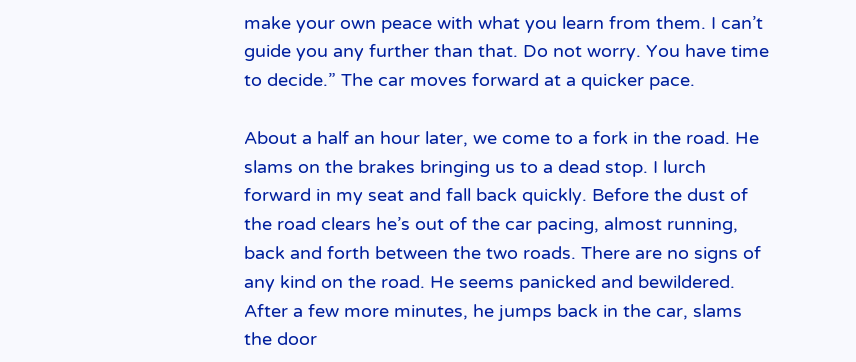make your own peace with what you learn from them. I can’t guide you any further than that. Do not worry. You have time to decide.” The car moves forward at a quicker pace.

About a half an hour later, we come to a fork in the road. He slams on the brakes bringing us to a dead stop. I lurch forward in my seat and fall back quickly. Before the dust of the road clears he’s out of the car pacing, almost running, back and forth between the two roads. There are no signs of any kind on the road. He seems panicked and bewildered. After a few more minutes, he jumps back in the car, slams the door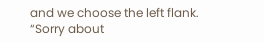and we choose the left flank. “Sorry about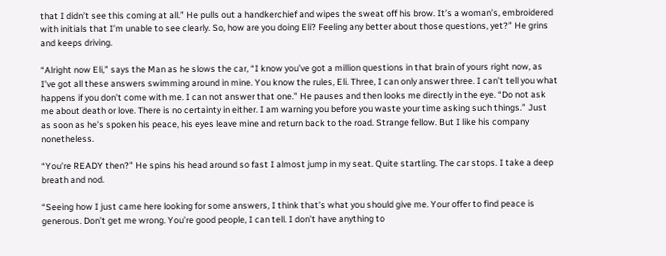that I didn’t see this coming at all.” He pulls out a handkerchief and wipes the sweat off his brow. It’s a woman’s, embroidered with initials that I’m unable to see clearly. So, how are you doing Eli? Feeling any better about those questions, yet?” He grins and keeps driving.

“Alright now Eli,” says the Man as he slows the car, “I know you’ve got a million questions in that brain of yours right now, as I’ve got all these answers swimming around in mine. You know the rules, Eli. Three, I can only answer three. I can’t tell you what happens if you don’t come with me. I can not answer that one.” He pauses and then looks me directly in the eye. “Do not ask me about death or love. There is no certainty in either. I am warning you before you waste your time asking such things.” Just as soon as he’s spoken his peace, his eyes leave mine and return back to the road. Strange fellow. But I like his company nonetheless.

“You’re READY then?” He spins his head around so fast I almost jump in my seat. Quite startling. The car stops. I take a deep breath and nod.

“Seeing how I just came here looking for some answers, I think that’s what you should give me. Your offer to find peace is generous. Don’t get me wrong. You’re good people, I can tell. I don’t have anything to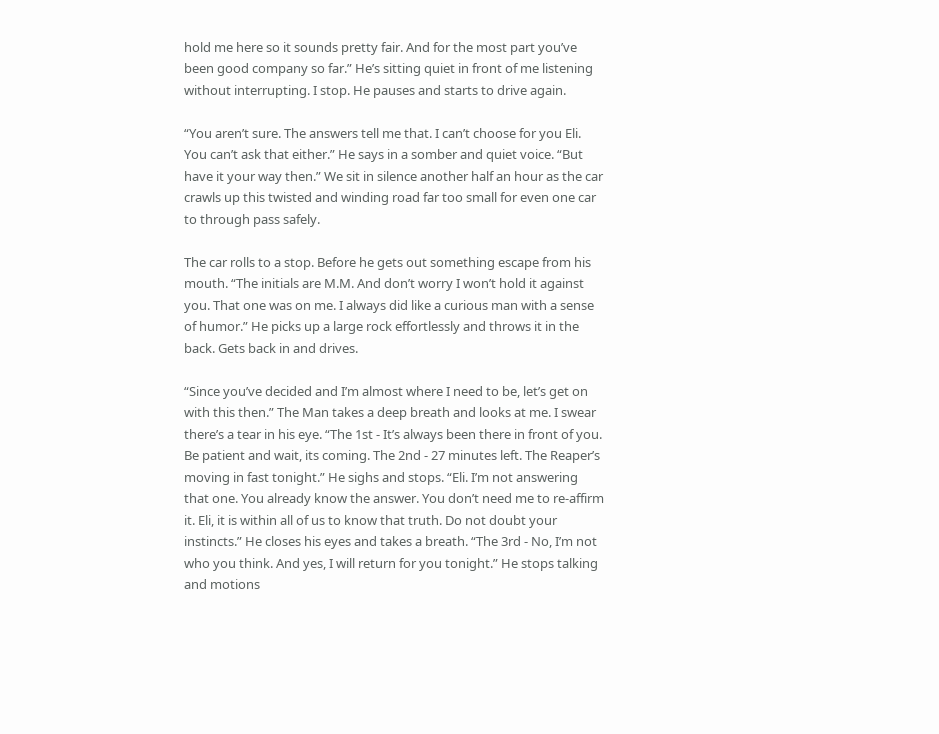hold me here so it sounds pretty fair. And for the most part you’ve been good company so far.” He’s sitting quiet in front of me listening without interrupting. I stop. He pauses and starts to drive again.

“You aren’t sure. The answers tell me that. I can’t choose for you Eli. You can’t ask that either.” He says in a somber and quiet voice. “But have it your way then.” We sit in silence another half an hour as the car crawls up this twisted and winding road far too small for even one car to through pass safely.

The car rolls to a stop. Before he gets out something escape from his mouth. “The initials are M.M. And don’t worry I won’t hold it against you. That one was on me. I always did like a curious man with a sense of humor.” He picks up a large rock effortlessly and throws it in the back. Gets back in and drives.

“Since you’ve decided and I’m almost where I need to be, let’s get on with this then.” The Man takes a deep breath and looks at me. I swear there’s a tear in his eye. “The 1st - It’s always been there in front of you. Be patient and wait, its coming. The 2nd - 27 minutes left. The Reaper’s moving in fast tonight.” He sighs and stops. “Eli. I’m not answering that one. You already know the answer. You don’t need me to re-affirm it. Eli, it is within all of us to know that truth. Do not doubt your instincts.” He closes his eyes and takes a breath. “The 3rd - No, I’m not who you think. And yes, I will return for you tonight.” He stops talking and motions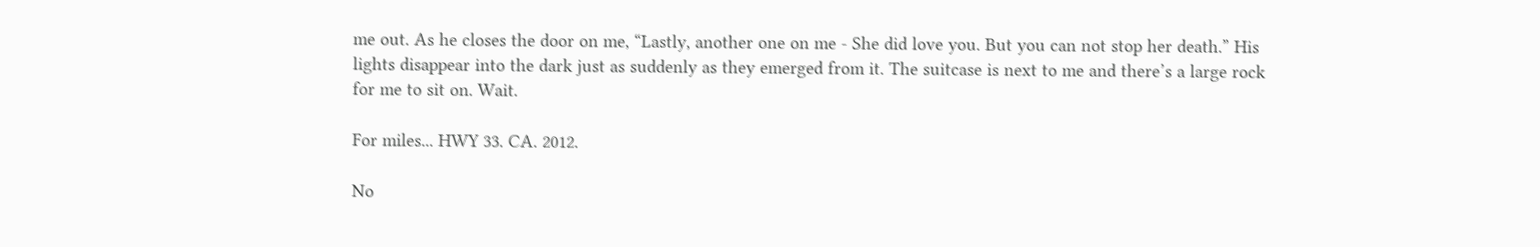me out. As he closes the door on me, “Lastly, another one on me - She did love you. But you can not stop her death.” His lights disappear into the dark just as suddenly as they emerged from it. The suitcase is next to me and there’s a large rock for me to sit on. Wait.

For miles... HWY 33. CA. 2012.

No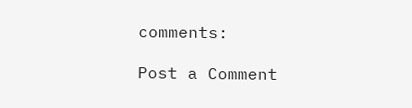comments:

Post a Comment